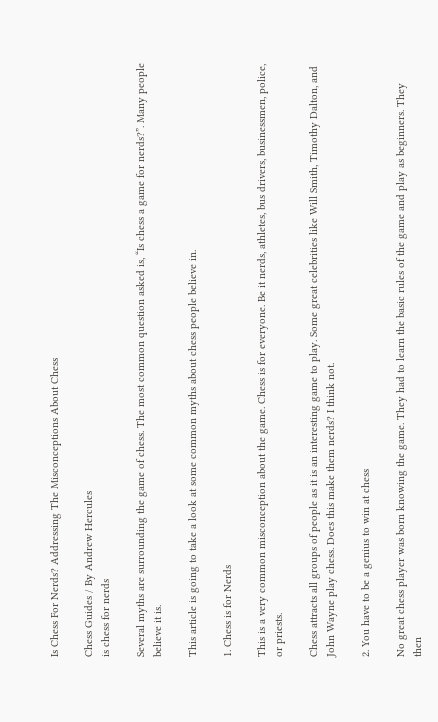Is Chess For Nerds? Addressing The Misconceptions About Chess

Chess Guides / By Andrew Hercules
is chess for nerds

Several myths are surrounding the game of chess. The most common question asked is, “Is chess a game for nerds?”. Many people believe it is.

This article is going to take a look at some common myths about chess people believe in.

1. Chess is for Nerds

This is a very common misconception about the game. Chess is for everyone. Be it nerds, athletes, bus drivers, businessmen, police, or priests.

Chess attracts all groups of people as it is an interesting game to play. Some great celebrities like Will Smith, Timothy Dalton, and John Wayne play chess. Does this make them nerds? I think not.

2. You have to be a genius to win at chess

No great chess player was born knowing the game. They had to learn the basic rules of the game and play as beginners. They then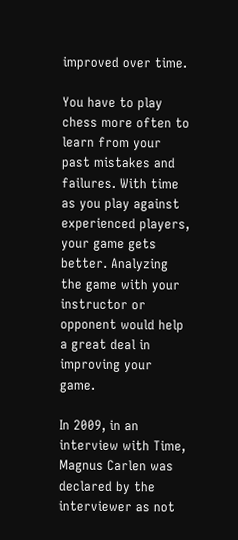improved over time.

You have to play chess more often to learn from your past mistakes and failures. With time as you play against experienced players, your game gets better. Analyzing the game with your instructor or opponent would help a great deal in improving your game.

In 2009, in an interview with Time, Magnus Carlen was declared by the interviewer as not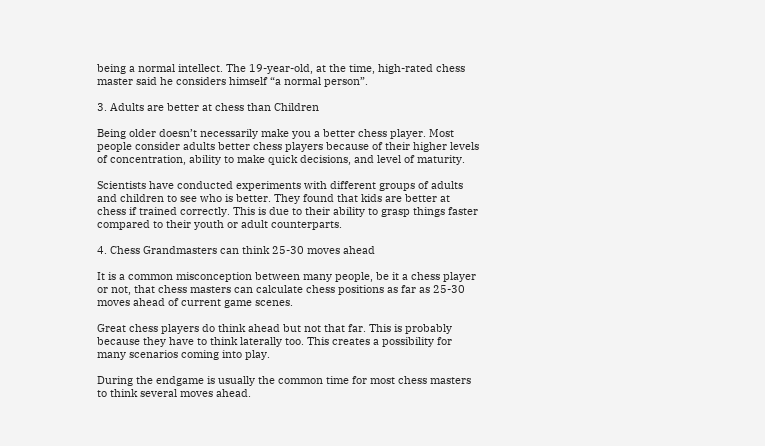being a normal intellect. The 19-year-old, at the time, high-rated chess master said he considers himself “a normal person”.

3. Adults are better at chess than Children

Being older doesn’t necessarily make you a better chess player. Most people consider adults better chess players because of their higher levels of concentration, ability to make quick decisions, and level of maturity.

Scientists have conducted experiments with different groups of adults and children to see who is better. They found that kids are better at chess if trained correctly. This is due to their ability to grasp things faster compared to their youth or adult counterparts.

4. Chess Grandmasters can think 25-30 moves ahead

It is a common misconception between many people, be it a chess player or not, that chess masters can calculate chess positions as far as 25-30 moves ahead of current game scenes.

Great chess players do think ahead but not that far. This is probably because they have to think laterally too. This creates a possibility for many scenarios coming into play.

During the endgame is usually the common time for most chess masters to think several moves ahead.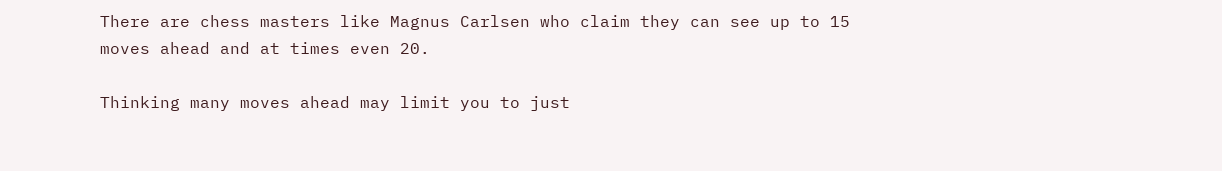There are chess masters like Magnus Carlsen who claim they can see up to 15 moves ahead and at times even 20.

Thinking many moves ahead may limit you to just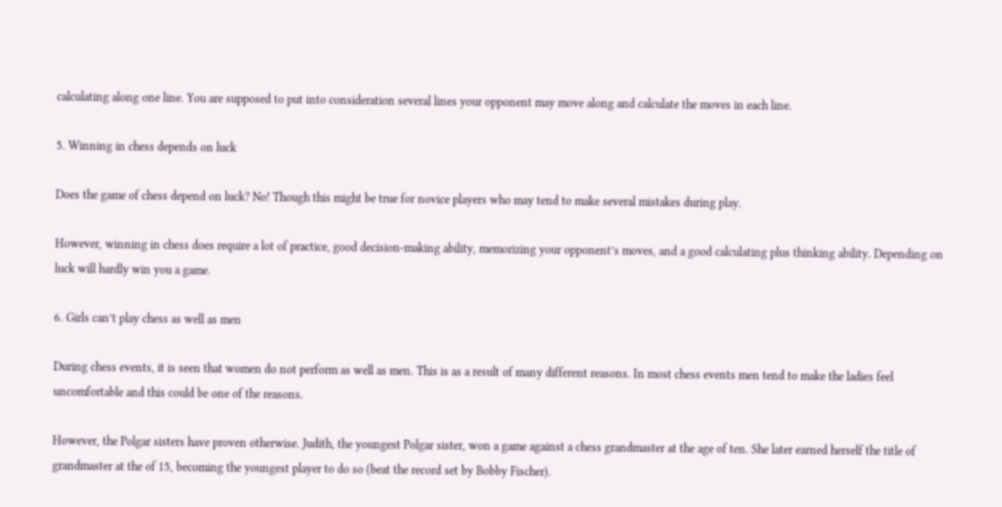calculating along one line. You are supposed to put into consideration several lines your opponent may move along and calculate the moves in each line.

5. Winning in chess depends on luck

Does the game of chess depend on luck? No! Though this might be true for novice players who may tend to make several mistakes during play.

However, winning in chess does require a lot of practice, good decision-making ability, memorizing your opponent’s moves, and a good calculating plus thinking ability. Depending on luck will hardly win you a game.

6. Girls can’t play chess as well as men

During chess events, it is seen that women do not perform as well as men. This is as a result of many different reasons. In most chess events men tend to make the ladies feel uncomfortable and this could be one of the reasons.

However, the Polgar sisters have proven otherwise. Judith, the youngest Polgar sister, won a game against a chess grandmaster at the age of ten. She later earned herself the title of grandmaster at the of 15, becoming the youngest player to do so (beat the record set by Bobby Fischer).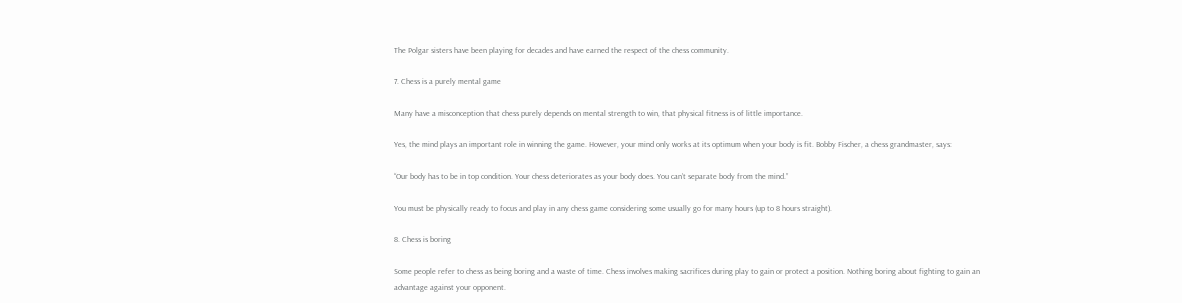The Polgar sisters have been playing for decades and have earned the respect of the chess community.

7. Chess is a purely mental game

Many have a misconception that chess purely depends on mental strength to win, that physical fitness is of little importance.

Yes, the mind plays an important role in winning the game. However, your mind only works at its optimum when your body is fit. Bobby Fischer, a chess grandmaster, says:

“Our body has to be in top condition. Your chess deteriorates as your body does. You can’t separate body from the mind.”

You must be physically ready to focus and play in any chess game considering some usually go for many hours (up to 8 hours straight).

8. Chess is boring

Some people refer to chess as being boring and a waste of time. Chess involves making sacrifices during play to gain or protect a position. Nothing boring about fighting to gain an advantage against your opponent.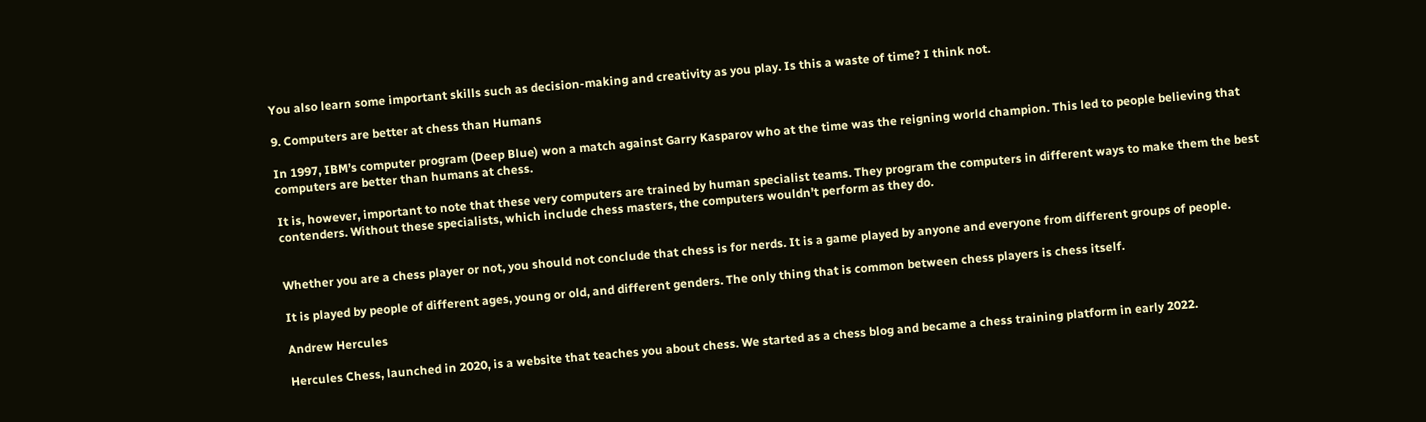You also learn some important skills such as decision-making and creativity as you play. Is this a waste of time? I think not.

9. Computers are better at chess than Humans

In 1997, IBM’s computer program (Deep Blue) won a match against Garry Kasparov who at the time was the reigning world champion. This led to people believing that computers are better than humans at chess.

It is, however, important to note that these very computers are trained by human specialist teams. They program the computers in different ways to make them the best contenders. Without these specialists, which include chess masters, the computers wouldn’t perform as they do.


Whether you are a chess player or not, you should not conclude that chess is for nerds. It is a game played by anyone and everyone from different groups of people.

It is played by people of different ages, young or old, and different genders. The only thing that is common between chess players is chess itself.

Andrew Hercules

Hercules Chess, launched in 2020, is a website that teaches you about chess. We started as a chess blog and became a chess training platform in early 2022.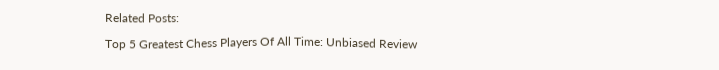Related Posts:

Top 5 Greatest Chess Players Of All Time: Unbiased Review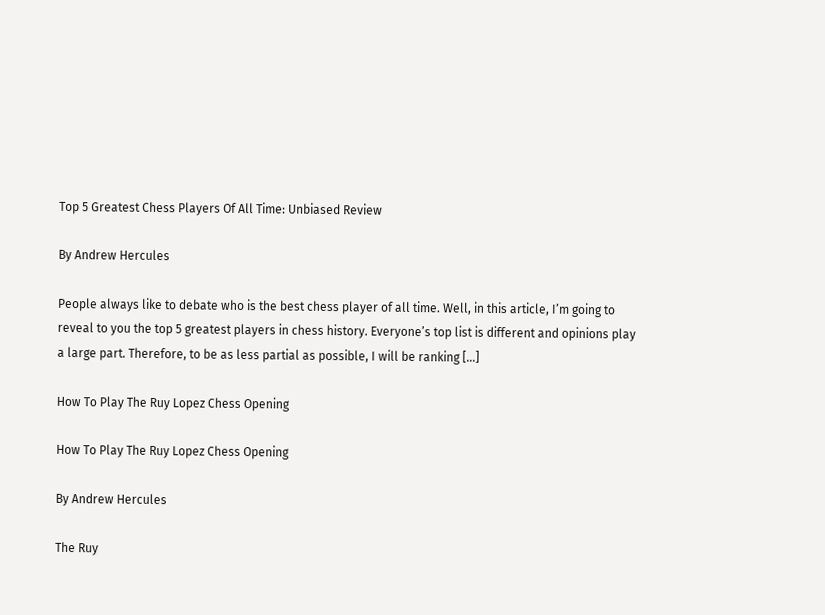Top 5 Greatest Chess Players Of All Time: Unbiased Review

By Andrew Hercules

People always like to debate who is the best chess player of all time. Well, in this article, I’m going to reveal to you the top 5 greatest players in chess history. Everyone’s top list is different and opinions play a large part. Therefore, to be as less partial as possible, I will be ranking […]

How To Play The Ruy Lopez Chess Opening

How To Play The Ruy Lopez Chess Opening

By Andrew Hercules

The Ruy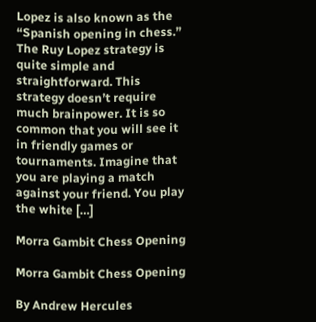Lopez is also known as the “Spanish opening in chess.” The Ruy Lopez strategy is quite simple and straightforward. This strategy doesn’t require much brainpower. It is so common that you will see it in friendly games or tournaments. Imagine that you are playing a match against your friend. You play the white […]

Morra Gambit Chess Opening

Morra Gambit Chess Opening

By Andrew Hercules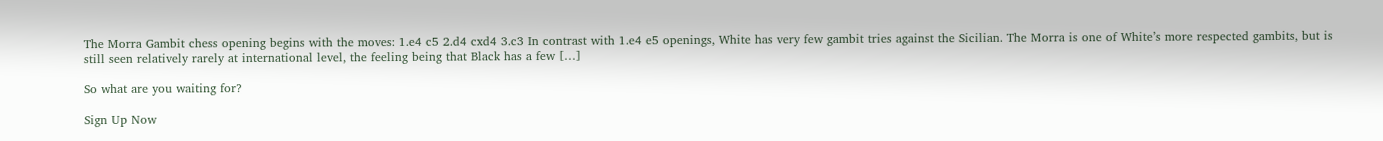The Morra Gambit chess opening begins with the moves: 1.e4 c5 2.d4 cxd4 3.c3 In contrast with 1.e4 e5 openings, White has very few gambit tries against the Sicilian. The Morra is one of White’s more respected gambits, but is still seen relatively rarely at international level, the feeling being that Black has a few […]

So what are you waiting for?

Sign Up Now